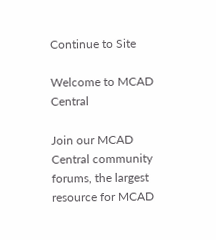Continue to Site

Welcome to MCAD Central

Join our MCAD Central community forums, the largest resource for MCAD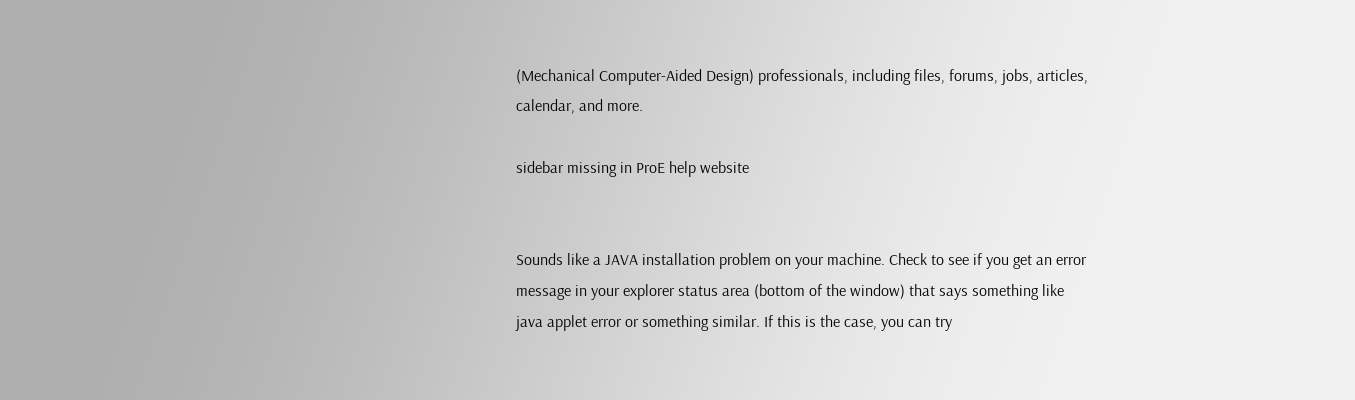(Mechanical Computer-Aided Design) professionals, including files, forums, jobs, articles, calendar, and more.

sidebar missing in ProE help website


Sounds like a JAVA installation problem on your machine. Check to see if you get an error message in your explorer status area (bottom of the window) that says something like java applet error or something similar. If this is the case, you can try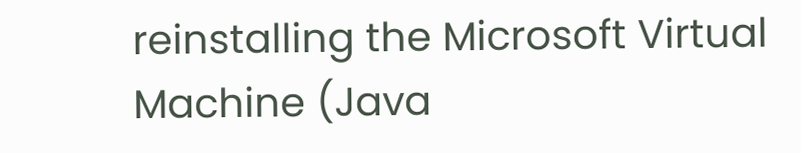reinstalling the Microsoft Virtual Machine (Java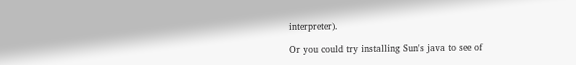interpreter).

Or you could try installing Sun's java to see of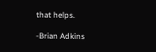that helps.

-Brian Adkins